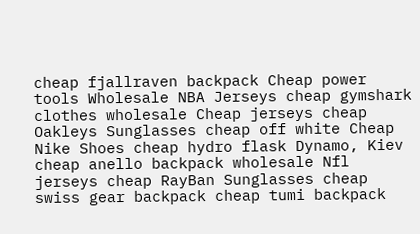cheap fjallraven backpack Cheap power tools Wholesale NBA Jerseys cheap gymshark clothes wholesale Cheap jerseys cheap Oakleys Sunglasses cheap off white Cheap Nike Shoes cheap hydro flask Dynamo, Kiev cheap anello backpack wholesale Nfl jerseys cheap RayBan Sunglasses cheap swiss gear backpack cheap tumi backpack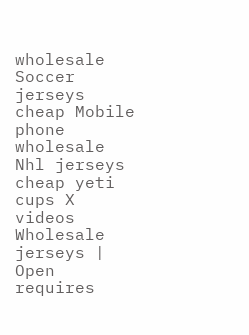wholesale Soccer jerseys cheap Mobile phone wholesale Nhl jerseys cheap yeti cups X videos
Wholesale jerseys |
Open requires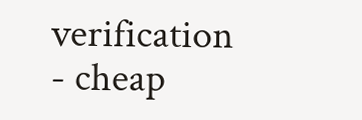verification - cheap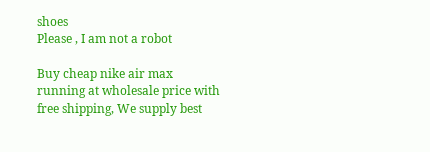shoes
Please , I am not a robot

Buy cheap nike air max running at wholesale price with free shipping, We supply best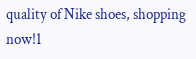quality of Nike shoes, shopping now!1